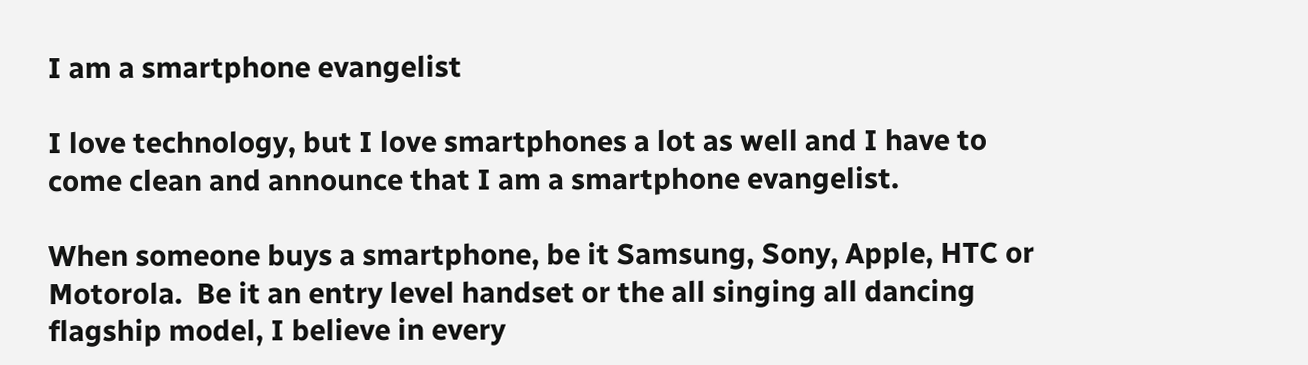I am a smartphone evangelist

I love technology, but I love smartphones a lot as well and I have to come clean and announce that I am a smartphone evangelist.

When someone buys a smartphone, be it Samsung, Sony, Apple, HTC or Motorola.  Be it an entry level handset or the all singing all dancing flagship model, I believe in every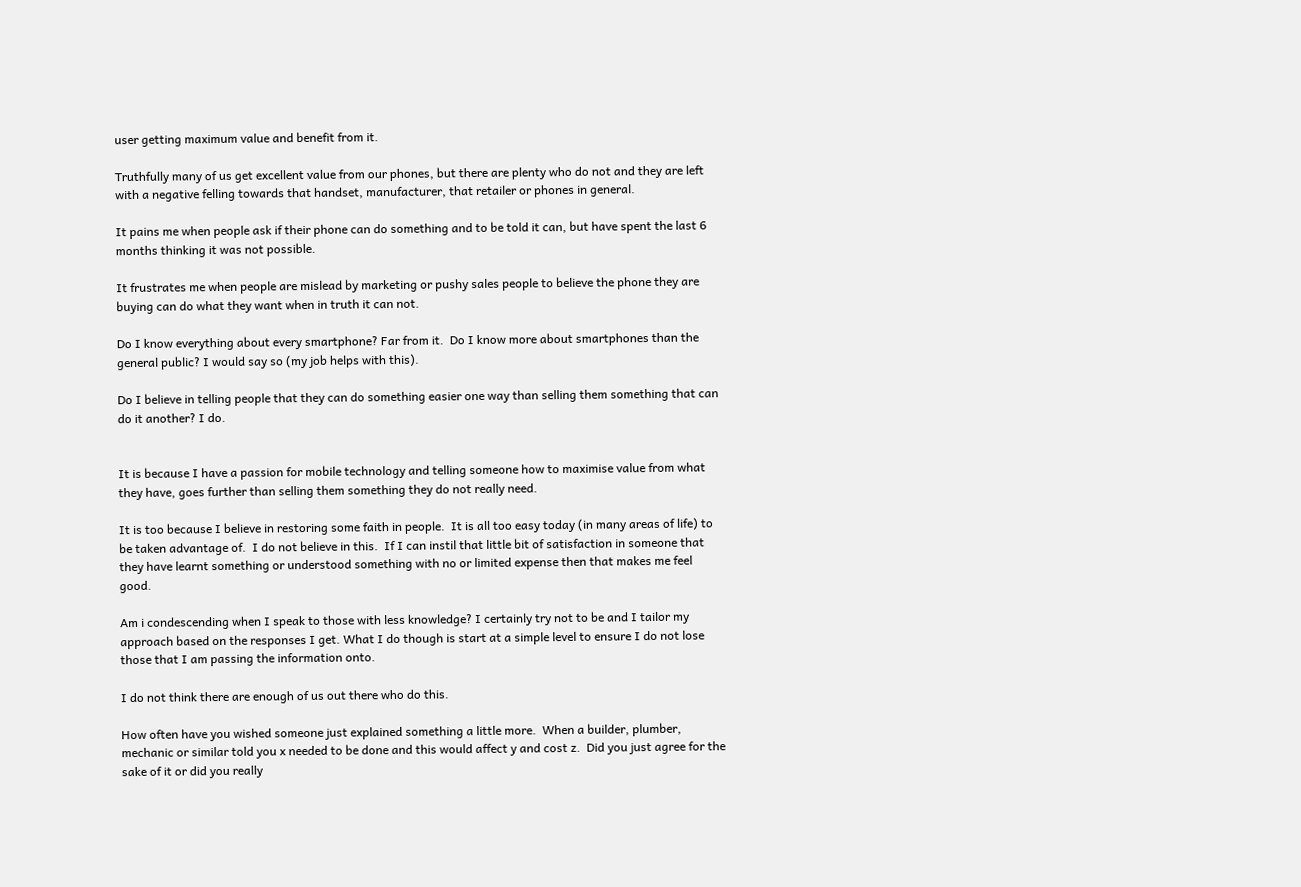user getting maximum value and benefit from it.

Truthfully many of us get excellent value from our phones, but there are plenty who do not and they are left with a negative felling towards that handset, manufacturer, that retailer or phones in general.

It pains me when people ask if their phone can do something and to be told it can, but have spent the last 6 months thinking it was not possible.

It frustrates me when people are mislead by marketing or pushy sales people to believe the phone they are buying can do what they want when in truth it can not.

Do I know everything about every smartphone? Far from it.  Do I know more about smartphones than the general public? I would say so (my job helps with this).

Do I believe in telling people that they can do something easier one way than selling them something that can do it another? I do.


It is because I have a passion for mobile technology and telling someone how to maximise value from what they have, goes further than selling them something they do not really need.

It is too because I believe in restoring some faith in people.  It is all too easy today (in many areas of life) to be taken advantage of.  I do not believe in this.  If I can instil that little bit of satisfaction in someone that they have learnt something or understood something with no or limited expense then that makes me feel good.

Am i condescending when I speak to those with less knowledge? I certainly try not to be and I tailor my approach based on the responses I get. What I do though is start at a simple level to ensure I do not lose those that I am passing the information onto.

I do not think there are enough of us out there who do this.

How often have you wished someone just explained something a little more.  When a builder, plumber, mechanic or similar told you x needed to be done and this would affect y and cost z.  Did you just agree for the sake of it or did you really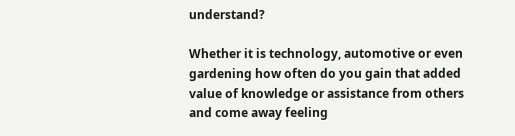understand?

Whether it is technology, automotive or even gardening how often do you gain that added value of knowledge or assistance from others and come away feeling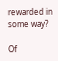rewarded in some way?

Of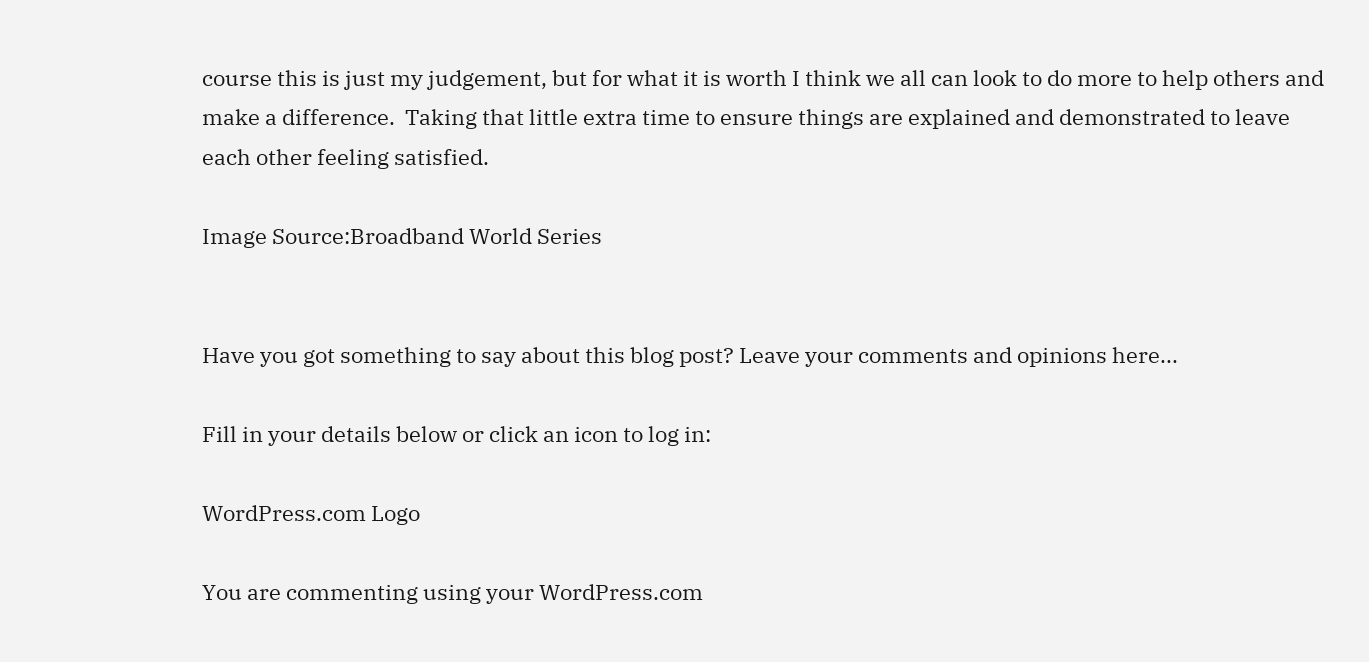course this is just my judgement, but for what it is worth I think we all can look to do more to help others and make a difference.  Taking that little extra time to ensure things are explained and demonstrated to leave each other feeling satisfied.

Image Source:Broadband World Series


Have you got something to say about this blog post? Leave your comments and opinions here...

Fill in your details below or click an icon to log in:

WordPress.com Logo

You are commenting using your WordPress.com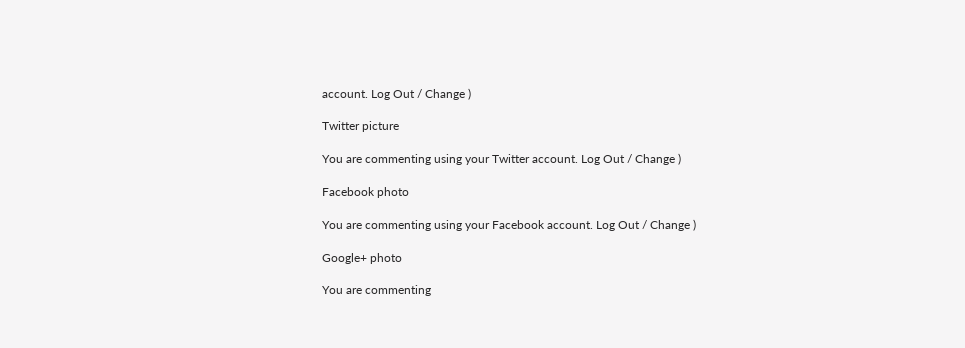account. Log Out / Change )

Twitter picture

You are commenting using your Twitter account. Log Out / Change )

Facebook photo

You are commenting using your Facebook account. Log Out / Change )

Google+ photo

You are commenting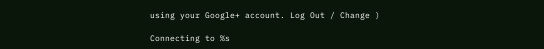using your Google+ account. Log Out / Change )

Connecting to %s